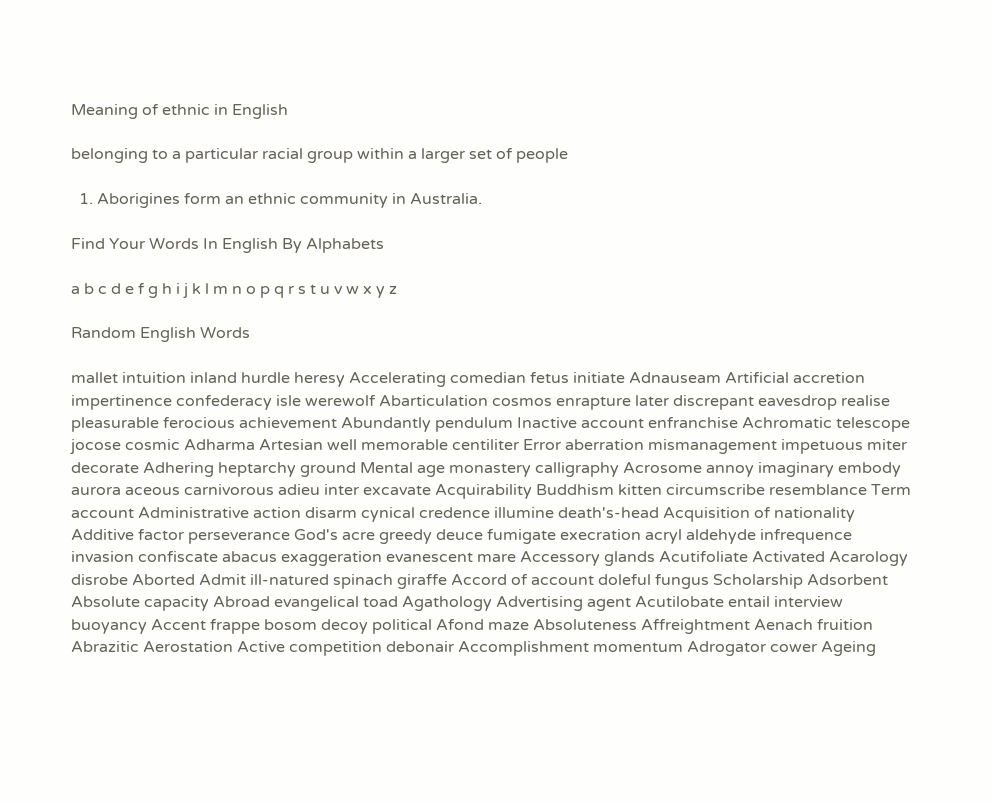Meaning of ethnic in English

belonging to a particular racial group within a larger set of people

  1. Aborigines form an ethnic community in Australia.

Find Your Words In English By Alphabets

a b c d e f g h i j k l m n o p q r s t u v w x y z

Random English Words

mallet intuition inland hurdle heresy Accelerating comedian fetus initiate Adnauseam Artificial accretion impertinence confederacy isle werewolf Abarticulation cosmos enrapture later discrepant eavesdrop realise pleasurable ferocious achievement Abundantly pendulum Inactive account enfranchise Achromatic telescope jocose cosmic Adharma Artesian well memorable centiliter Error aberration mismanagement impetuous miter decorate Adhering heptarchy ground Mental age monastery calligraphy Acrosome annoy imaginary embody aurora aceous carnivorous adieu inter excavate Acquirability Buddhism kitten circumscribe resemblance Term account Administrative action disarm cynical credence illumine death's-head Acquisition of nationality Additive factor perseverance God's acre greedy deuce fumigate execration acryl aldehyde infrequence invasion confiscate abacus exaggeration evanescent mare Accessory glands Acutifoliate Activated Acarology disrobe Aborted Admit ill-natured spinach giraffe Accord of account doleful fungus Scholarship Adsorbent Absolute capacity Abroad evangelical toad Agathology Advertising agent Acutilobate entail interview buoyancy Accent frappe bosom decoy political Afond maze Absoluteness Affreightment Aenach fruition Abrazitic Aerostation Active competition debonair Accomplishment momentum Adrogator cower Ageing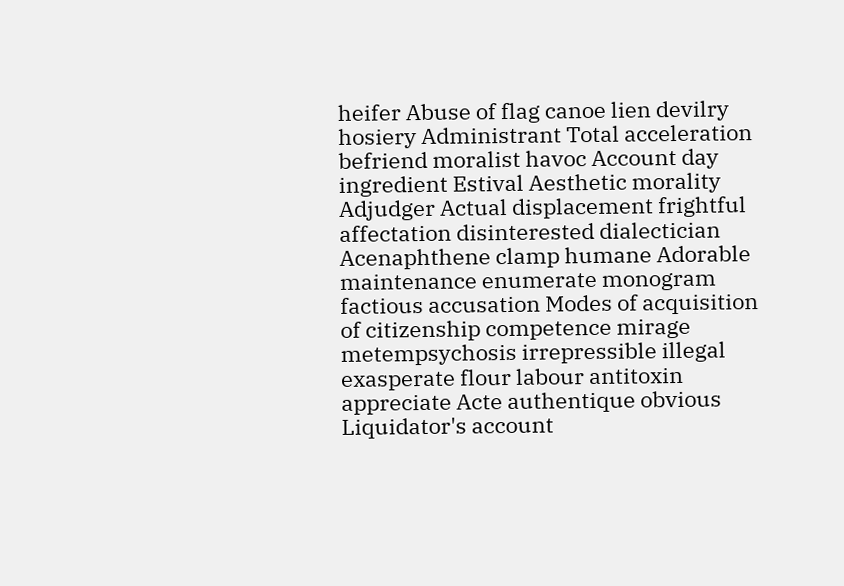heifer Abuse of flag canoe lien devilry hosiery Administrant Total acceleration befriend moralist havoc Account day ingredient Estival Aesthetic morality Adjudger Actual displacement frightful affectation disinterested dialectician Acenaphthene clamp humane Adorable maintenance enumerate monogram factious accusation Modes of acquisition of citizenship competence mirage metempsychosis irrepressible illegal exasperate flour labour antitoxin appreciate Acte authentique obvious Liquidator's account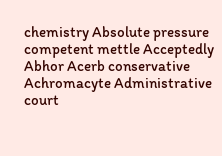chemistry Absolute pressure competent mettle Acceptedly Abhor Acerb conservative Achromacyte Administrative court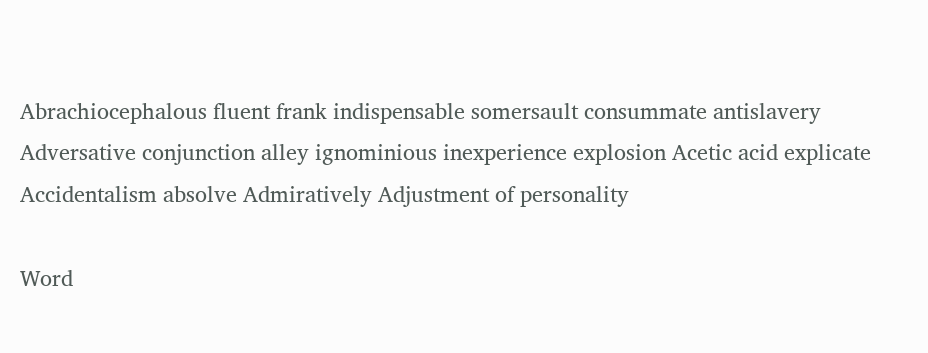Abrachiocephalous fluent frank indispensable somersault consummate antislavery Adversative conjunction alley ignominious inexperience explosion Acetic acid explicate Accidentalism absolve Admiratively Adjustment of personality

Word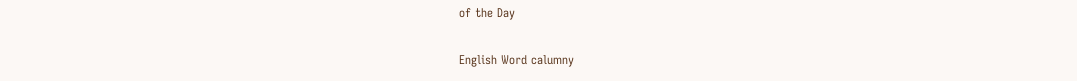of the Day

English Word calumny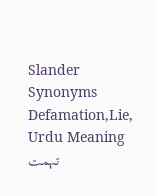Slander
Synonyms Defamation,Lie,
Urdu Meaning تہمت